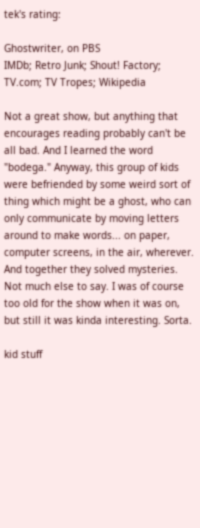tek's rating:

Ghostwriter, on PBS
IMDb; Retro Junk; Shout! Factory; TV.com; TV Tropes; Wikipedia

Not a great show, but anything that encourages reading probably can't be all bad. And I learned the word "bodega." Anyway, this group of kids were befriended by some weird sort of thing which might be a ghost, who can only communicate by moving letters around to make words... on paper, computer screens, in the air, wherever. And together they solved mysteries. Not much else to say. I was of course too old for the show when it was on, but still it was kinda interesting. Sorta.

kid stuff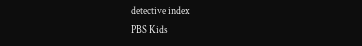detective index
PBS Kids